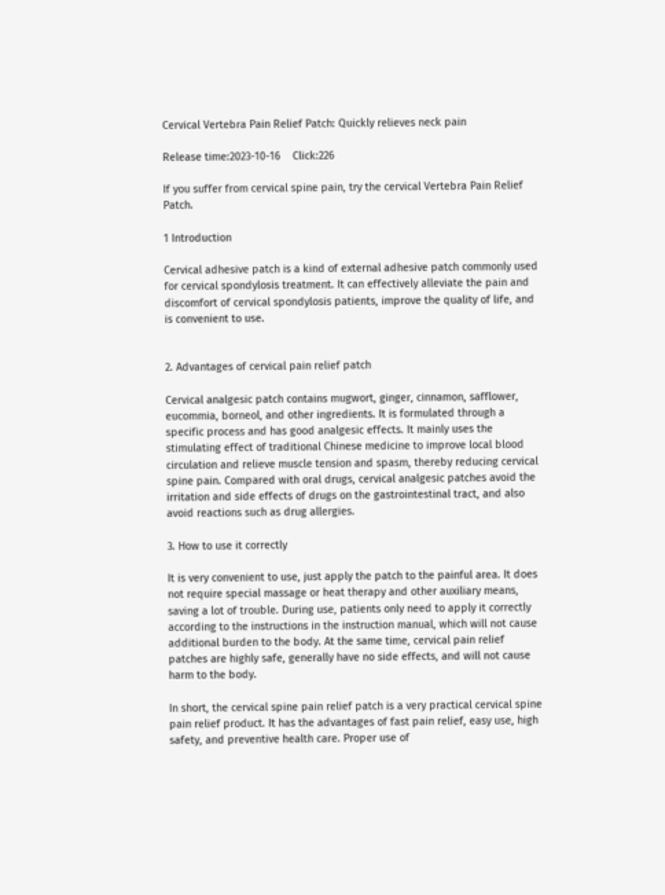Cervical Vertebra Pain Relief Patch: Quickly relieves neck pain

Release time:2023-10-16    Click:226

If you suffer from cervical spine pain, try the cervical Vertebra Pain Relief Patch.

1 Introduction

Cervical adhesive patch is a kind of external adhesive patch commonly used for cervical spondylosis treatment. It can effectively alleviate the pain and discomfort of cervical spondylosis patients, improve the quality of life, and is convenient to use.


2. Advantages of cervical pain relief patch

Cervical analgesic patch contains mugwort, ginger, cinnamon, safflower, eucommia, borneol, and other ingredients. It is formulated through a specific process and has good analgesic effects. It mainly uses the stimulating effect of traditional Chinese medicine to improve local blood circulation and relieve muscle tension and spasm, thereby reducing cervical spine pain. Compared with oral drugs, cervical analgesic patches avoid the irritation and side effects of drugs on the gastrointestinal tract, and also avoid reactions such as drug allergies.

3. How to use it correctly

It is very convenient to use, just apply the patch to the painful area. It does not require special massage or heat therapy and other auxiliary means, saving a lot of trouble. During use, patients only need to apply it correctly according to the instructions in the instruction manual, which will not cause additional burden to the body. At the same time, cervical pain relief patches are highly safe, generally have no side effects, and will not cause harm to the body.

In short, the cervical spine pain relief patch is a very practical cervical spine pain relief product. It has the advantages of fast pain relief, easy use, high safety, and preventive health care. Proper use of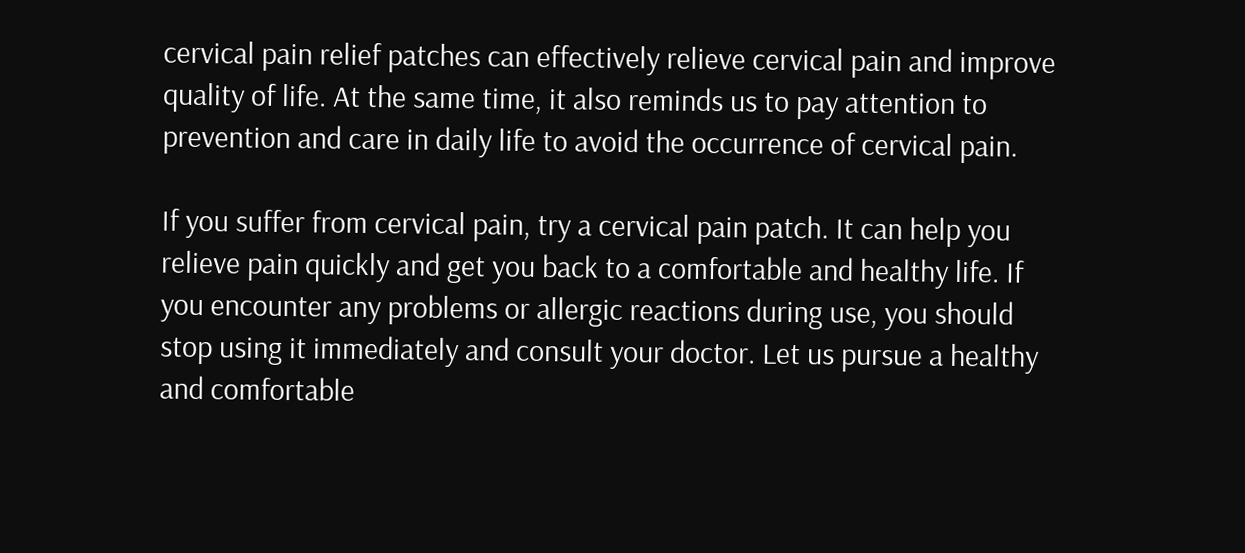cervical pain relief patches can effectively relieve cervical pain and improve quality of life. At the same time, it also reminds us to pay attention to prevention and care in daily life to avoid the occurrence of cervical pain.

If you suffer from cervical pain, try a cervical pain patch. It can help you relieve pain quickly and get you back to a comfortable and healthy life. If you encounter any problems or allergic reactions during use, you should stop using it immediately and consult your doctor. Let us pursue a healthy and comfortable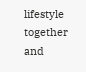lifestyle together and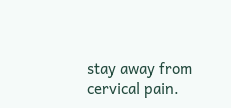stay away from cervical pain.